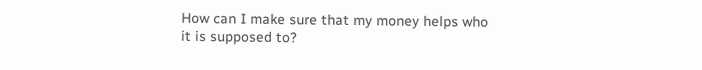How can I make sure that my money helps who it is supposed to?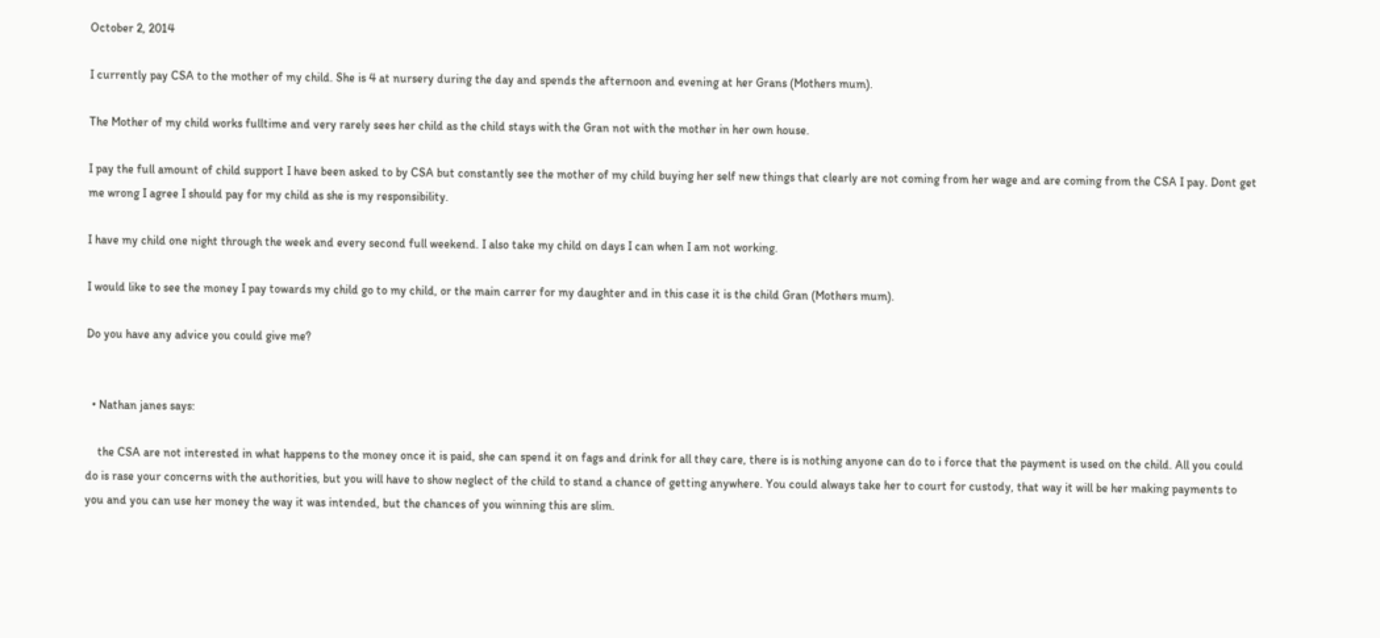October 2, 2014

I currently pay CSA to the mother of my child. She is 4 at nursery during the day and spends the afternoon and evening at her Grans (Mothers mum).

The Mother of my child works fulltime and very rarely sees her child as the child stays with the Gran not with the mother in her own house.

I pay the full amount of child support I have been asked to by CSA but constantly see the mother of my child buying her self new things that clearly are not coming from her wage and are coming from the CSA I pay. Dont get me wrong I agree I should pay for my child as she is my responsibility.

I have my child one night through the week and every second full weekend. I also take my child on days I can when I am not working.

I would like to see the money I pay towards my child go to my child, or the main carrer for my daughter and in this case it is the child Gran (Mothers mum).

Do you have any advice you could give me?


  • Nathan janes says:

    the CSA are not interested in what happens to the money once it is paid, she can spend it on fags and drink for all they care, there is is nothing anyone can do to i force that the payment is used on the child. All you could do is rase your concerns with the authorities, but you will have to show neglect of the child to stand a chance of getting anywhere. You could always take her to court for custody, that way it will be her making payments to you and you can use her money the way it was intended, but the chances of you winning this are slim.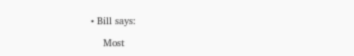• Bill says:

    Most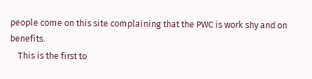people come on this site complaining that the PWC is work shy and on benefits.
    This is the first to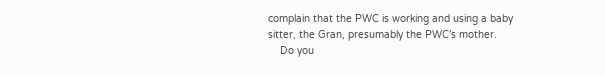complain that the PWC is working and using a baby sitter, the Gran, presumably the PWC’s mother.
    Do you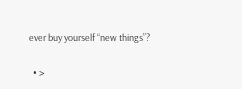ever buy yourself “new things”?

  • >